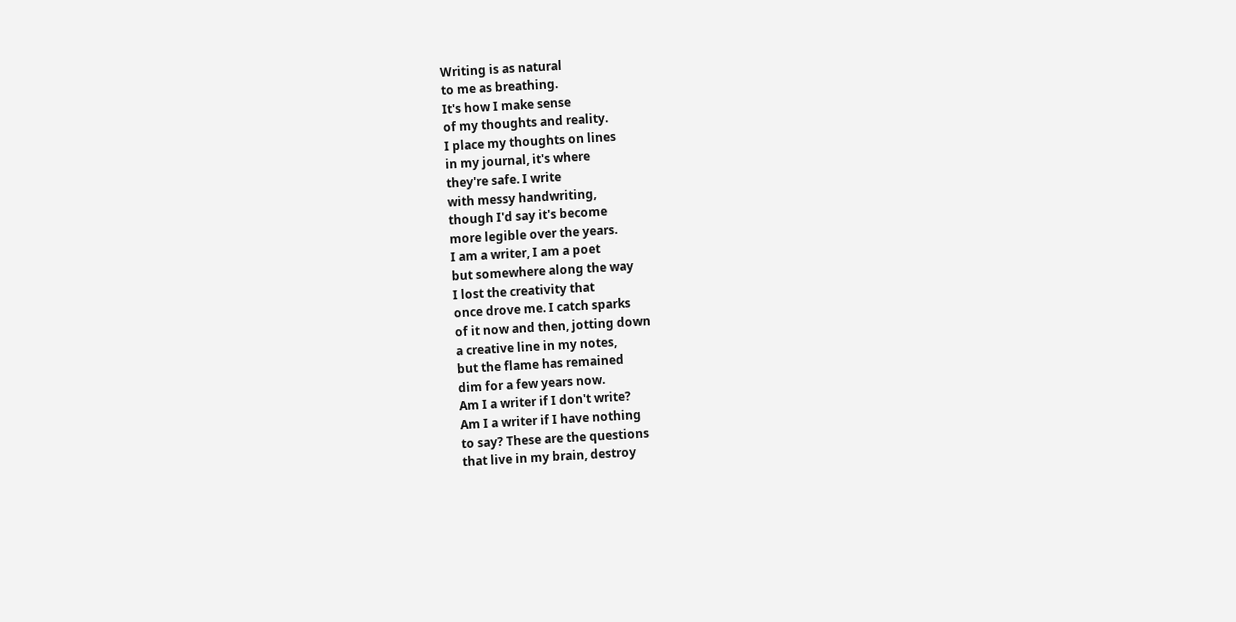Writing is as natural
to me as breathing.
It's how I make sense
of my thoughts and reality.
I place my thoughts on lines
in my journal, it's where
they're safe. I write
with messy handwriting,
though I'd say it's become
more legible over the years.
I am a writer, I am a poet
but somewhere along the way
I lost the creativity that
once drove me. I catch sparks
of it now and then, jotting down
a creative line in my notes,
but the flame has remained
dim for a few years now.
Am I a writer if I don't write?
Am I a writer if I have nothing
to say? These are the questions
that live in my brain, destroy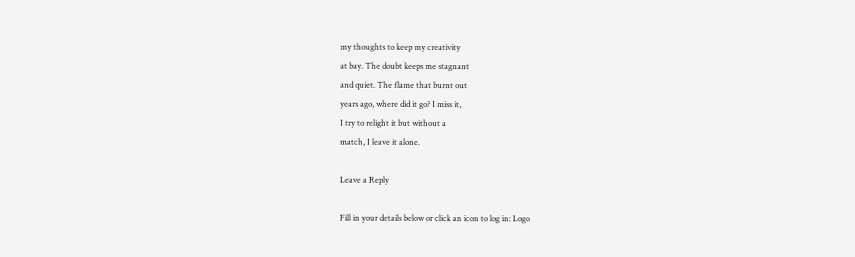my thoughts to keep my creativity
at bay. The doubt keeps me stagnant
and quiet. The flame that burnt out
years ago, where did it go? I miss it,
I try to relight it but without a
match, I leave it alone.

Leave a Reply

Fill in your details below or click an icon to log in: Logo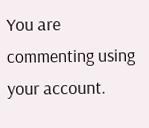You are commenting using your account.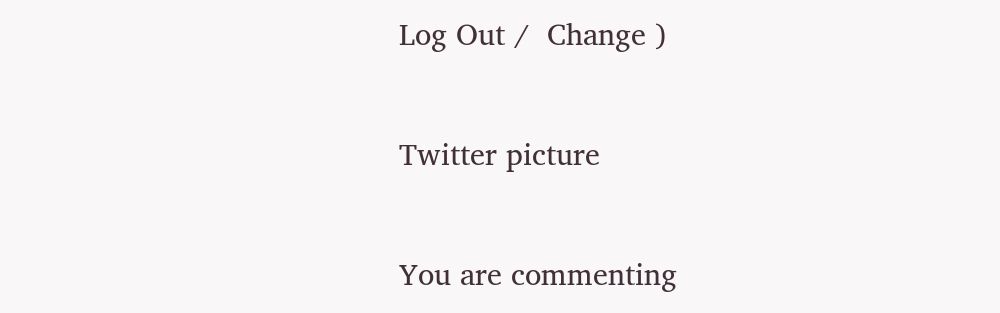Log Out /  Change )

Twitter picture

You are commenting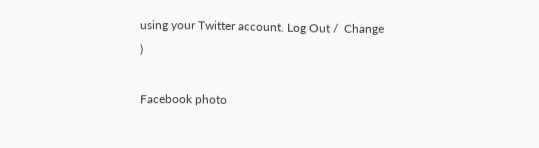using your Twitter account. Log Out /  Change )

Facebook photo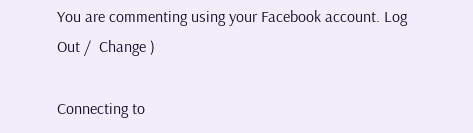You are commenting using your Facebook account. Log Out /  Change )

Connecting to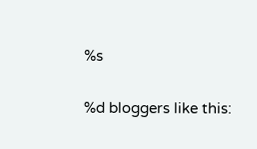%s

%d bloggers like this: